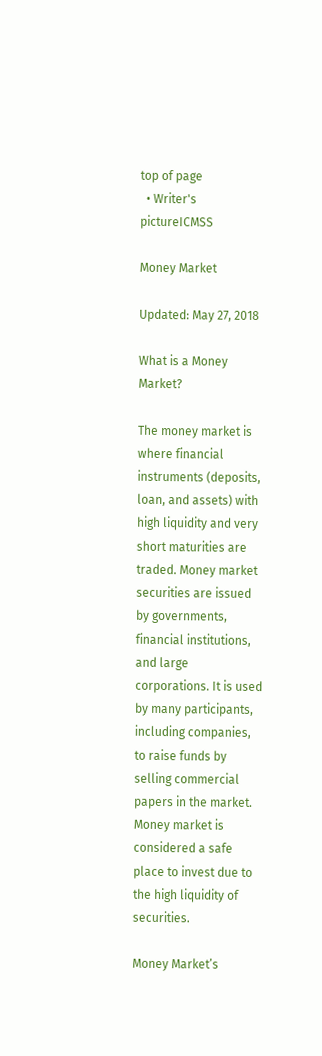top of page
  • Writer's pictureICMSS

Money Market

Updated: May 27, 2018

What is a Money Market?

The money market is where financial instruments (deposits, loan, and assets) with high liquidity and very short maturities are traded. Money market securities are issued by governments, financial institutions, and large corporations. It is used by many participants, including companies, to raise funds by selling commercial papers in the market. Money market is considered a safe place to invest due to the high liquidity of securities.

Money Market’s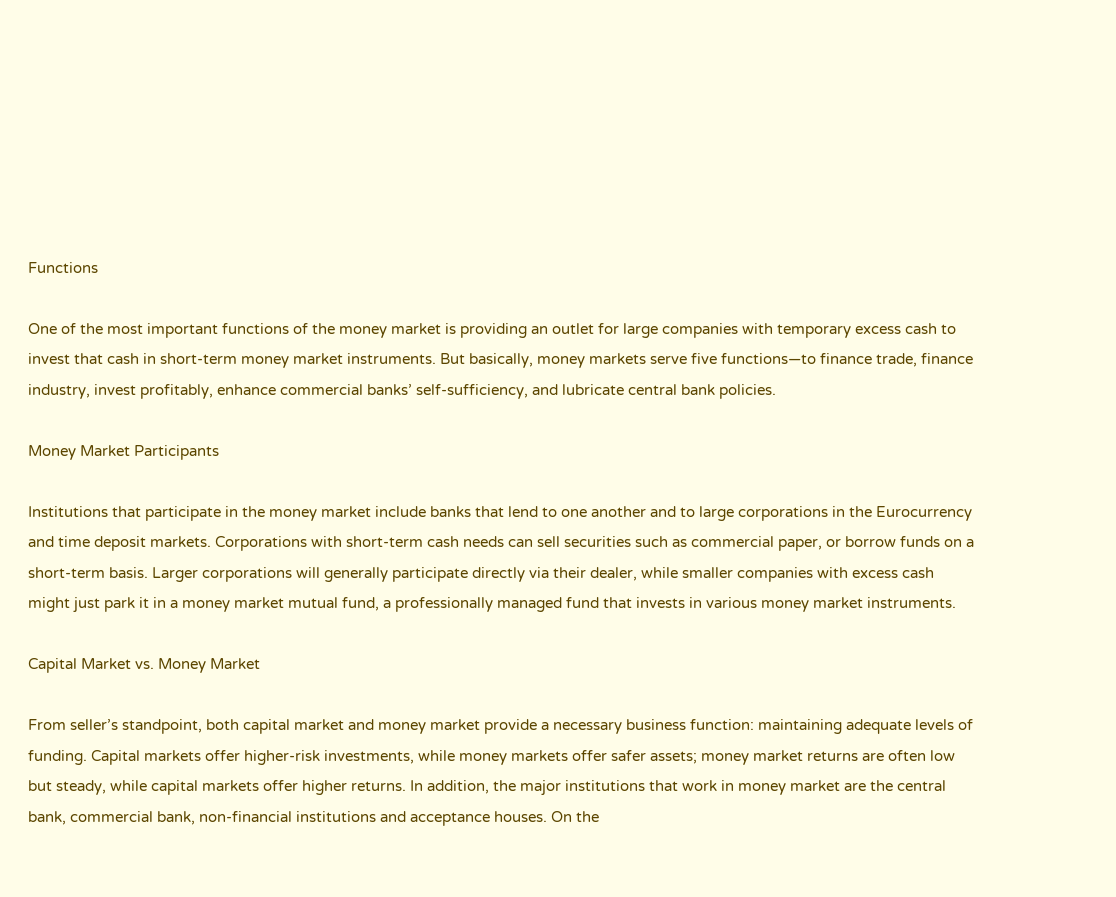Functions

One of the most important functions of the money market is providing an outlet for large companies with temporary excess cash to invest that cash in short-term money market instruments. But basically, money markets serve five functions—to finance trade, finance industry, invest profitably, enhance commercial banks’ self-sufficiency, and lubricate central bank policies.

Money Market Participants

Institutions that participate in the money market include banks that lend to one another and to large corporations in the Eurocurrency and time deposit markets. Corporations with short-term cash needs can sell securities such as commercial paper, or borrow funds on a short-term basis. Larger corporations will generally participate directly via their dealer, while smaller companies with excess cash might just park it in a money market mutual fund, a professionally managed fund that invests in various money market instruments.

Capital Market vs. Money Market

From seller’s standpoint, both capital market and money market provide a necessary business function: maintaining adequate levels of funding. Capital markets offer higher-risk investments, while money markets offer safer assets; money market returns are often low but steady, while capital markets offer higher returns. In addition, the major institutions that work in money market are the central bank, commercial bank, non-financial institutions and acceptance houses. On the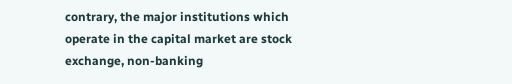contrary, the major institutions which operate in the capital market are stock exchange, non-banking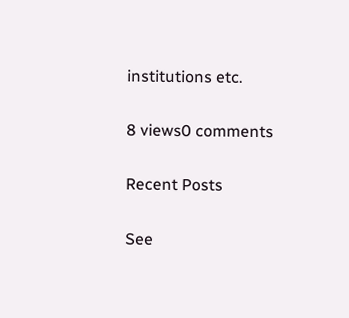institutions etc.

8 views0 comments

Recent Posts

See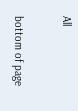All


bottom of page